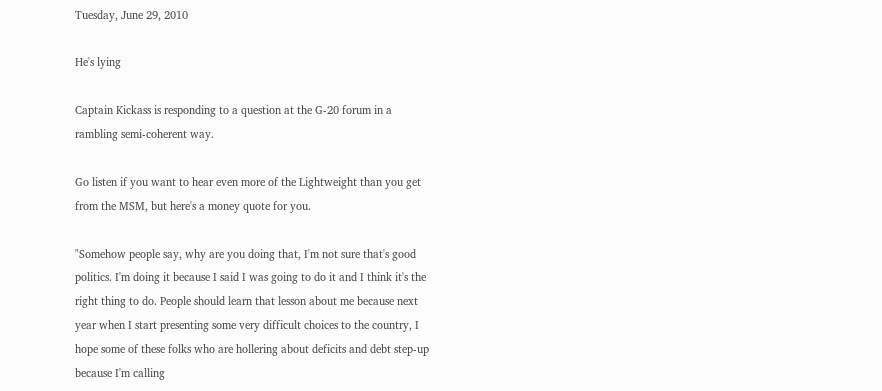Tuesday, June 29, 2010

He's lying

Captain Kickass is responding to a question at the G-20 forum in a rambling semi-coherent way.

Go listen if you want to hear even more of the Lightweight than you get from the MSM, but here's a money quote for you.

"Somehow people say, why are you doing that, I'm not sure that's good politics. I'm doing it because I said I was going to do it and I think it's the right thing to do. People should learn that lesson about me because next year when I start presenting some very difficult choices to the country, I hope some of these folks who are hollering about deficits and debt step-up because I'm calling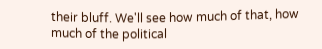their bluff. We'll see how much of that, how much of the political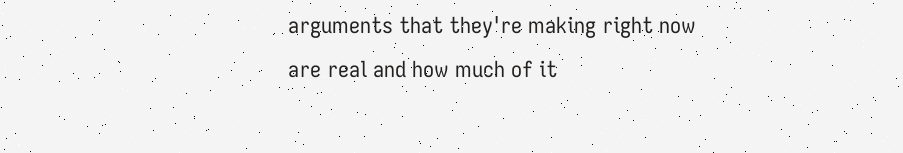arguments that they're making right now are real and how much of it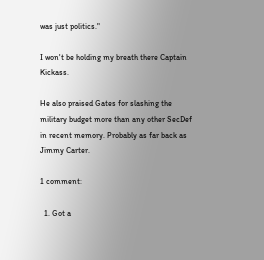was just politics."

I won't be holding my breath there Captain Kickass.

He also praised Gates for slashing the military budget more than any other SecDef in recent memory. Probably as far back as Jimmy Carter.

1 comment:

  1. Got a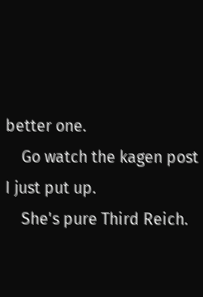better one.
    Go watch the kagen post I just put up.
    She's pure Third Reich.